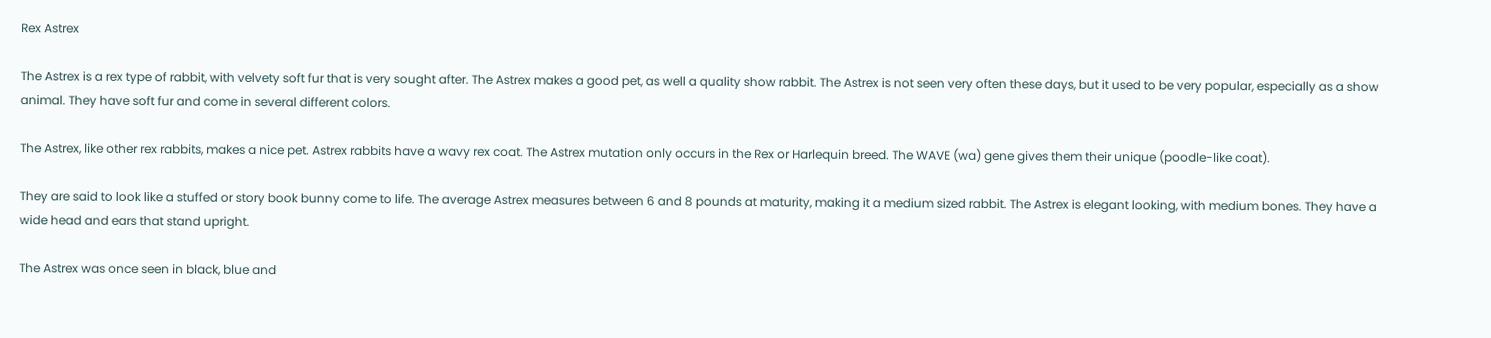Rex Astrex

The Astrex is a rex type of rabbit, with velvety soft fur that is very sought after. The Astrex makes a good pet, as well a quality show rabbit. The Astrex is not seen very often these days, but it used to be very popular, especially as a show animal. They have soft fur and come in several different colors.

The Astrex, like other rex rabbits, makes a nice pet. Astrex rabbits have a wavy rex coat. The Astrex mutation only occurs in the Rex or Harlequin breed. The WAVE (wa) gene gives them their unique (poodle-like coat).

They are said to look like a stuffed or story book bunny come to life. The average Astrex measures between 6 and 8 pounds at maturity, making it a medium sized rabbit. The Astrex is elegant looking, with medium bones. They have a wide head and ears that stand upright.

The Astrex was once seen in black, blue and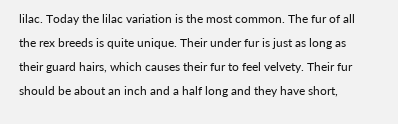lilac. Today the lilac variation is the most common. The fur of all the rex breeds is quite unique. Their under fur is just as long as their guard hairs, which causes their fur to feel velvety. Their fur should be about an inch and a half long and they have short,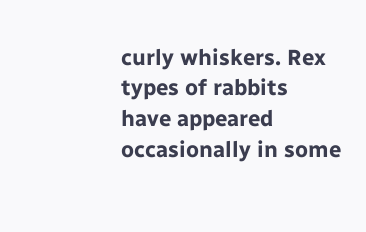curly whiskers. Rex types of rabbits have appeared occasionally in some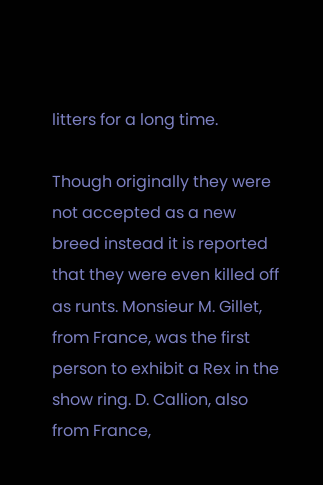litters for a long time.

Though originally they were not accepted as a new breed instead it is reported that they were even killed off as runts. Monsieur M. Gillet, from France, was the first person to exhibit a Rex in the show ring. D. Callion, also from France,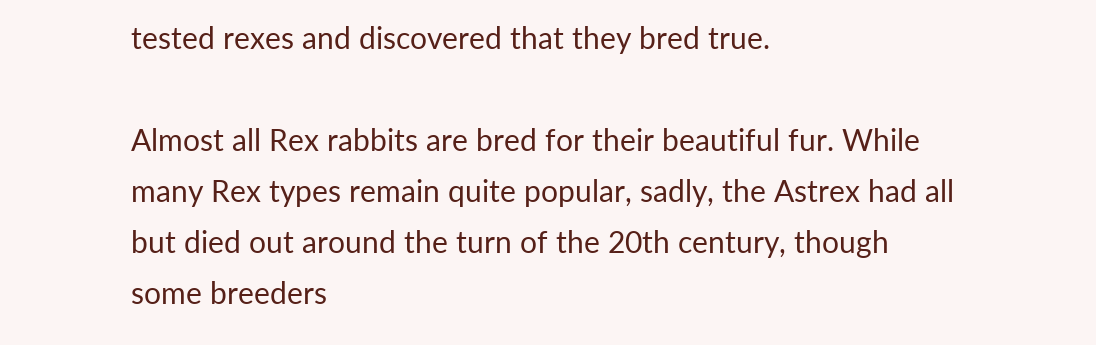tested rexes and discovered that they bred true.

Almost all Rex rabbits are bred for their beautiful fur. While many Rex types remain quite popular, sadly, the Astrex had all but died out around the turn of the 20th century, though some breeders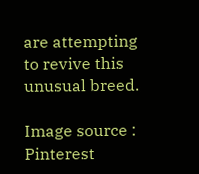are attempting to revive this unusual breed.

Image source : Pinterest